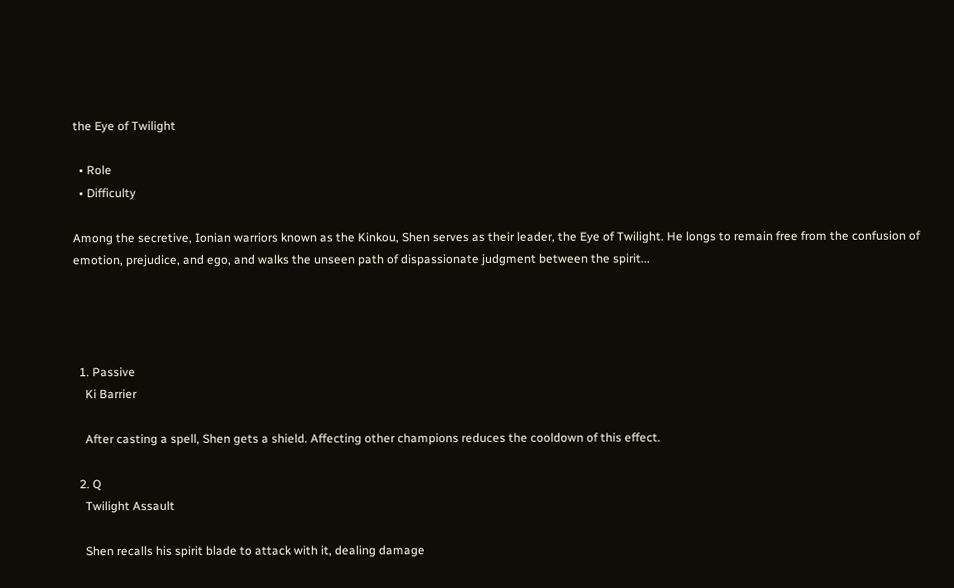the Eye of Twilight

  • Role
  • Difficulty

Among the secretive, Ionian warriors known as the Kinkou, Shen serves as their leader, the Eye of Twilight. He longs to remain free from the confusion of emotion, prejudice, and ego, and walks the unseen path of dispassionate judgment between the spirit...




  1. Passive
    Ki Barrier

    After casting a spell, Shen gets a shield. Affecting other champions reduces the cooldown of this effect.

  2. Q
    Twilight Assault

    Shen recalls his spirit blade to attack with it, dealing damage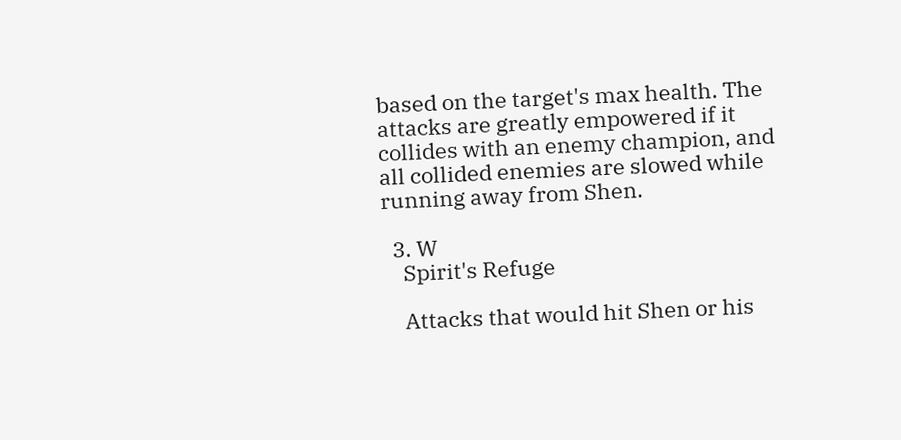based on the target's max health. The attacks are greatly empowered if it collides with an enemy champion, and all collided enemies are slowed while running away from Shen.

  3. W
    Spirit's Refuge

    Attacks that would hit Shen or his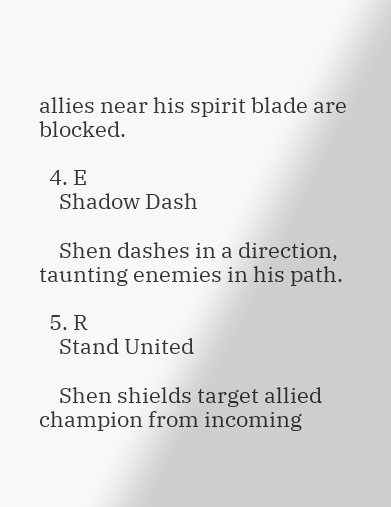allies near his spirit blade are blocked.

  4. E
    Shadow Dash

    Shen dashes in a direction, taunting enemies in his path.

  5. R
    Stand United

    Shen shields target allied champion from incoming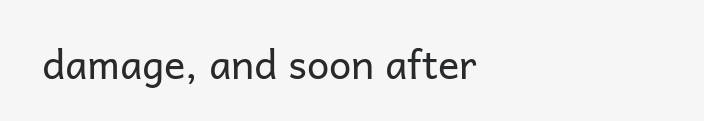damage, and soon after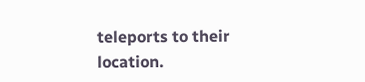teleports to their location.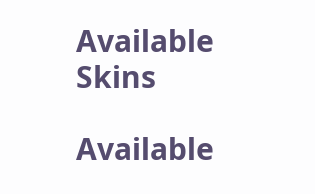Available Skins

Available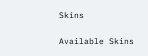Skins

Available Skins